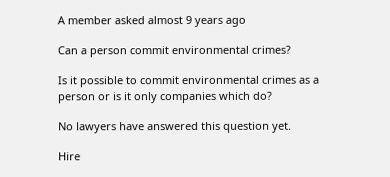A member asked almost 9 years ago

Can a person commit environmental crimes?

Is it possible to commit environmental crimes as a person or is it only companies which do?

No lawyers have answered this question yet.

Hire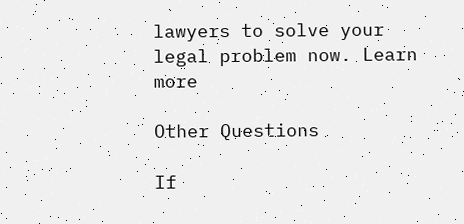lawyers to solve your legal problem now. Learn more

Other Questions

If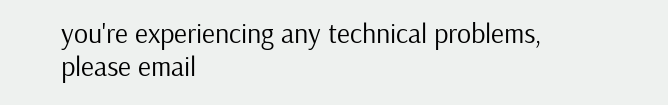you're experiencing any technical problems, please email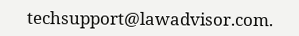techsupport@lawadvisor.com.